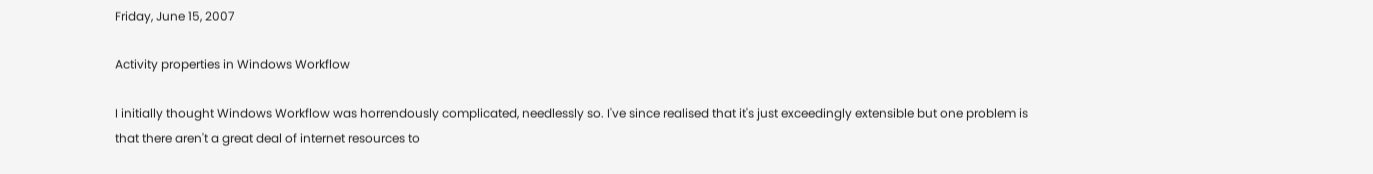Friday, June 15, 2007

Activity properties in Windows Workflow

I initially thought Windows Workflow was horrendously complicated, needlessly so. I've since realised that it's just exceedingly extensible but one problem is that there aren't a great deal of internet resources to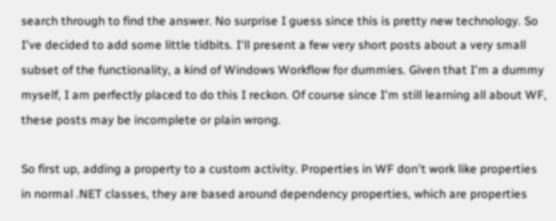search through to find the answer. No surprise I guess since this is pretty new technology. So I've decided to add some little tidbits. I'll present a few very short posts about a very small subset of the functionality, a kind of Windows Workflow for dummies. Given that I'm a dummy myself, I am perfectly placed to do this I reckon. Of course since I'm still learning all about WF, these posts may be incomplete or plain wrong.

So first up, adding a property to a custom activity. Properties in WF don't work like properties in normal .NET classes, they are based around dependency properties, which are properties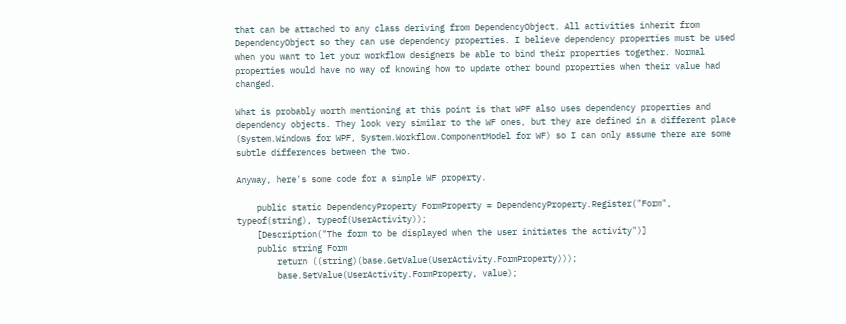that can be attached to any class deriving from DependencyObject. All activities inherit from DependencyObject so they can use dependency properties. I believe dependency properties must be used when you want to let your workflow designers be able to bind their properties together. Normal properties would have no way of knowing how to update other bound properties when their value had changed.

What is probably worth mentioning at this point is that WPF also uses dependency properties and dependency objects. They look very similar to the WF ones, but they are defined in a different place (System.Windows for WPF, System.Workflow.ComponentModel for WF) so I can only assume there are some subtle differences between the two.

Anyway, here's some code for a simple WF property.

    public static DependencyProperty FormProperty = DependencyProperty.Register("Form", typeof(string), typeof(UserActivity));
    [Description("The form to be displayed when the user initiates the activity")]
    public string Form
        return ((string)(base.GetValue(UserActivity.FormProperty)));
        base.SetValue(UserActivity.FormProperty, value);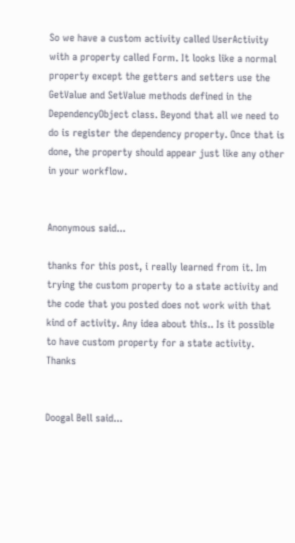So we have a custom activity called UserActivity with a property called Form. It looks like a normal property except the getters and setters use the GetValue and SetValue methods defined in the DependencyObject class. Beyond that all we need to do is register the dependency property. Once that is done, the property should appear just like any other in your workflow.


Anonymous said...

thanks for this post, i really learned from it. Im trying the custom property to a state activity and the code that you posted does not work with that kind of activity. Any idea about this.. Is it possible to have custom property for a state activity. Thanks


Doogal Bell said...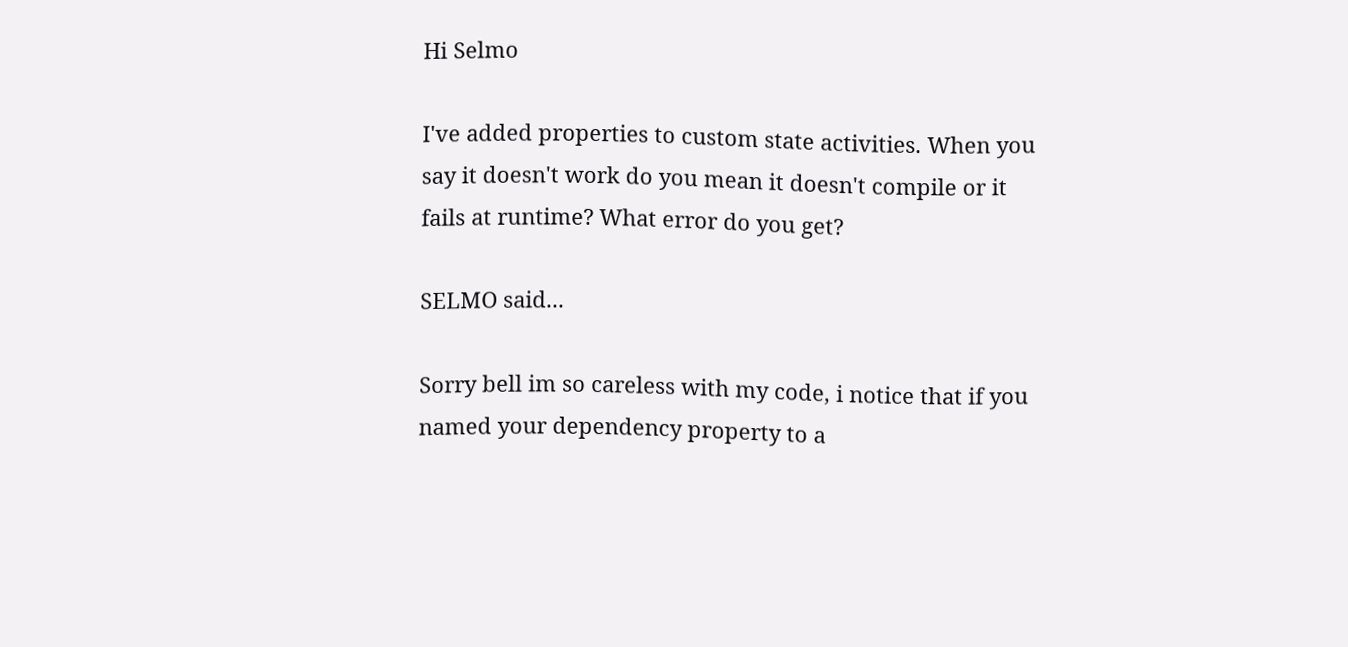Hi Selmo

I've added properties to custom state activities. When you say it doesn't work do you mean it doesn't compile or it fails at runtime? What error do you get?

SELMO said...

Sorry bell im so careless with my code, i notice that if you named your dependency property to a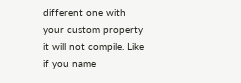different one with your custom property it will not compile. Like if you name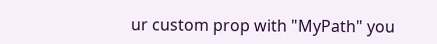ur custom prop with "MyPath" you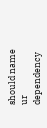should name ur dependency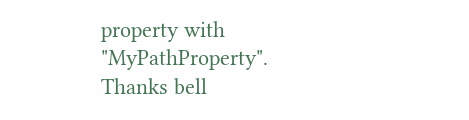property with "MyPathProperty". Thanks bell